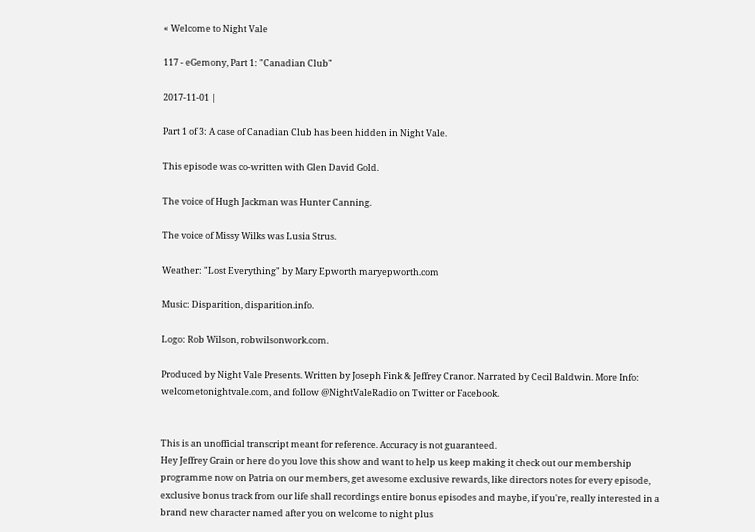« Welcome to Night Vale

117 - eGemony, Part 1: "Canadian Club"

2017-11-01 |

Part 1 of 3: A case of Canadian Club has been hidden in Night Vale.

This episode was co-written with Glen David Gold.

The voice of Hugh Jackman was Hunter Canning.

The voice of Missy Wilks was Lusia Strus.

Weather: "Lost Everything" by Mary Epworth maryepworth.com

Music: Disparition, disparition.info.

Logo: Rob Wilson, robwilsonwork.com.

Produced by Night Vale Presents. Written by Joseph Fink & Jeffrey Cranor. Narrated by Cecil Baldwin. More Info: welcometonightvale.com, and follow @NightValeRadio on Twitter or Facebook.


This is an unofficial transcript meant for reference. Accuracy is not guaranteed.
Hey Jeffrey Grain or here do you love this show and want to help us keep making it check out our membership programme now on Patria on our members, get awesome exclusive rewards, like directors notes for every episode, exclusive bonus track from our life shall recordings entire bonus episodes and maybe, if you're, really interested in a brand new character named after you on welcome to night plus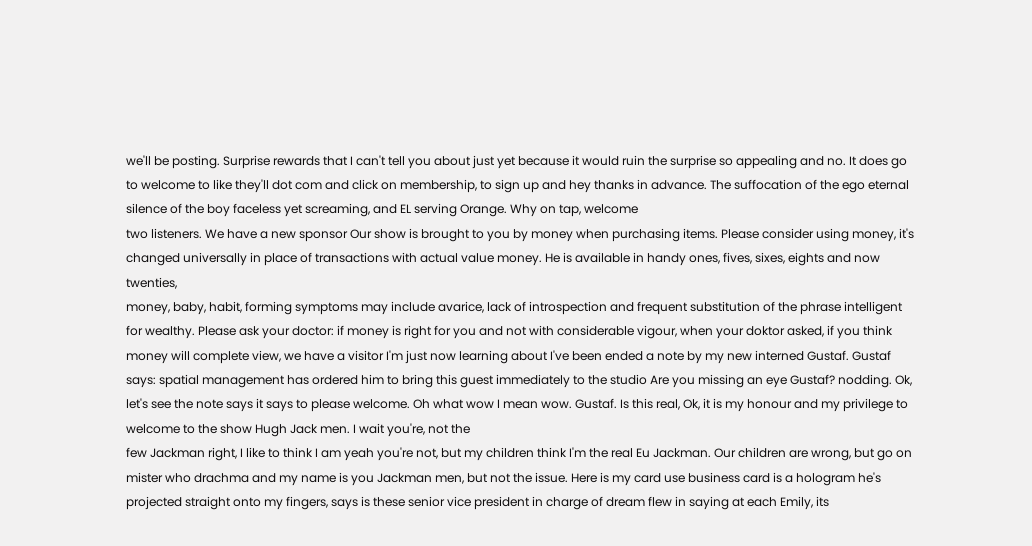we'll be posting. Surprise rewards that I can't tell you about just yet because it would ruin the surprise so appealing and no. It does go to welcome to like they'll dot com and click on membership, to sign up and hey thanks in advance. The suffocation of the ego eternal silence of the boy faceless yet screaming, and EL serving Orange. Why on tap, welcome
two listeners. We have a new sponsor Our show is brought to you by money when purchasing items. Please consider using money, it's changed universally in place of transactions with actual value money. He is available in handy ones, fives, sixes, eights and now twenties,
money, baby, habit, forming symptoms may include avarice, lack of introspection and frequent substitution of the phrase intelligent for wealthy. Please ask your doctor: if money is right for you and not with considerable vigour, when your doktor asked, if you think money will complete view, we have a visitor I'm just now learning about I've been ended a note by my new interned Gustaf. Gustaf says: spatial management has ordered him to bring this guest immediately to the studio Are you missing an eye Gustaf? nodding. Ok, let's see the note says it says to please welcome. Oh what wow I mean wow. Gustaf. Is this real, Ok, it is my honour and my privilege to welcome to the show Hugh Jack men. I wait you're, not the
few Jackman right, I like to think I am yeah you're not, but my children think I'm the real Eu Jackman. Our children are wrong, but go on mister who drachma and my name is you Jackman men, but not the issue. Here is my card use business card is a hologram he's projected straight onto my fingers, says is these senior vice president in charge of dream flew in saying at each Emily, its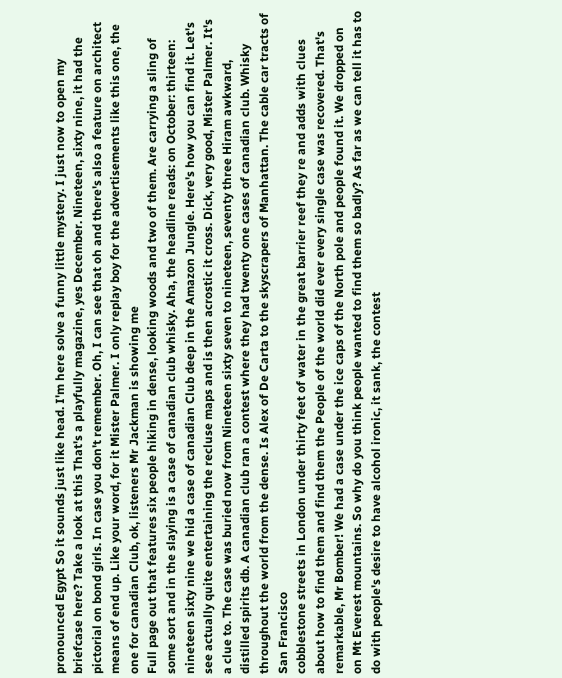pronounced Egypt So it sounds just like head. I'm here solve a funny little mystery. I just now to open my briefcase here? Take a look at this That's a playfully magazine, yes December. Nineteen, sixty nine, it had the pictorial on bond girls. In case you don't remember. Oh, I can see that oh and there's also a feature on architect means of end up. Like your word, for it Mister Palmer. I only replay boy for the advertisements like this one, the one for canadian Club, ok, listeners Mr Jackman is showing me
Full page out that features six people hiking in dense, looking woods and two of them. Are carrying a sling of some sort and in the slaying is a case of canadian club whisky. Aha, the headline reads: on October: thirteen: nineteen sixty nine we hid a case of canadian Club deep in the Amazon Jungle. Here's how you can find it. Let's see actually quite entertaining the recluse maps and is then acrostic it cross. Dick, very good, Mister Palmer. It's a clue to. The case was buried now from Nineteen sixty seven to nineteen, seventy three Hiram awkward, distilled spirits db. A canadian club ran a contest where they had twenty one cases of canadian club. Whisky throughout the world from the dense. Is Alex of De Carta to the skyscrapers of Manhattan. The cable car tracts of San Francisco
cobblestone streets in London under thirty feet of water in the great barrier reef they re and adds with clues about how to find them and find them the People of the world did ever every single case was recovered. That's remarkable, Mr Bomber! We had a case under the ice caps of the North pole and people found it. We dropped on on Mt Everest mountains. So why do you think people wanted to find them so badly? As far as we can tell it has to do with people's desire to have alcohol ironic, it sank, the contest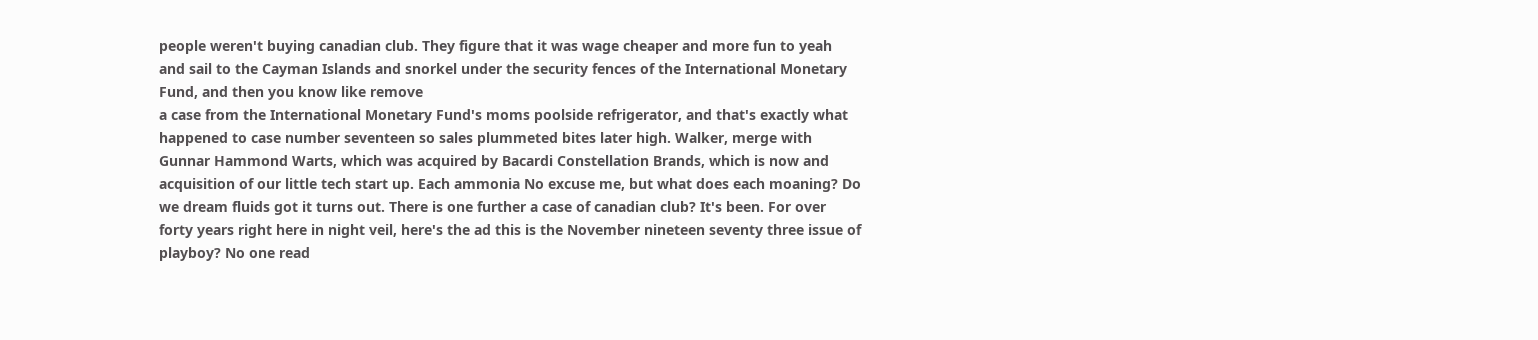people weren't buying canadian club. They figure that it was wage cheaper and more fun to yeah and sail to the Cayman Islands and snorkel under the security fences of the International Monetary Fund, and then you know like remove
a case from the International Monetary Fund's moms poolside refrigerator, and that's exactly what happened to case number seventeen so sales plummeted bites later high. Walker, merge with Gunnar Hammond Warts, which was acquired by Bacardi Constellation Brands, which is now and acquisition of our little tech start up. Each ammonia No excuse me, but what does each moaning? Do we dream fluids got it turns out. There is one further a case of canadian club? It's been. For over forty years right here in night veil, here's the ad this is the November nineteen seventy three issue of playboy? No one read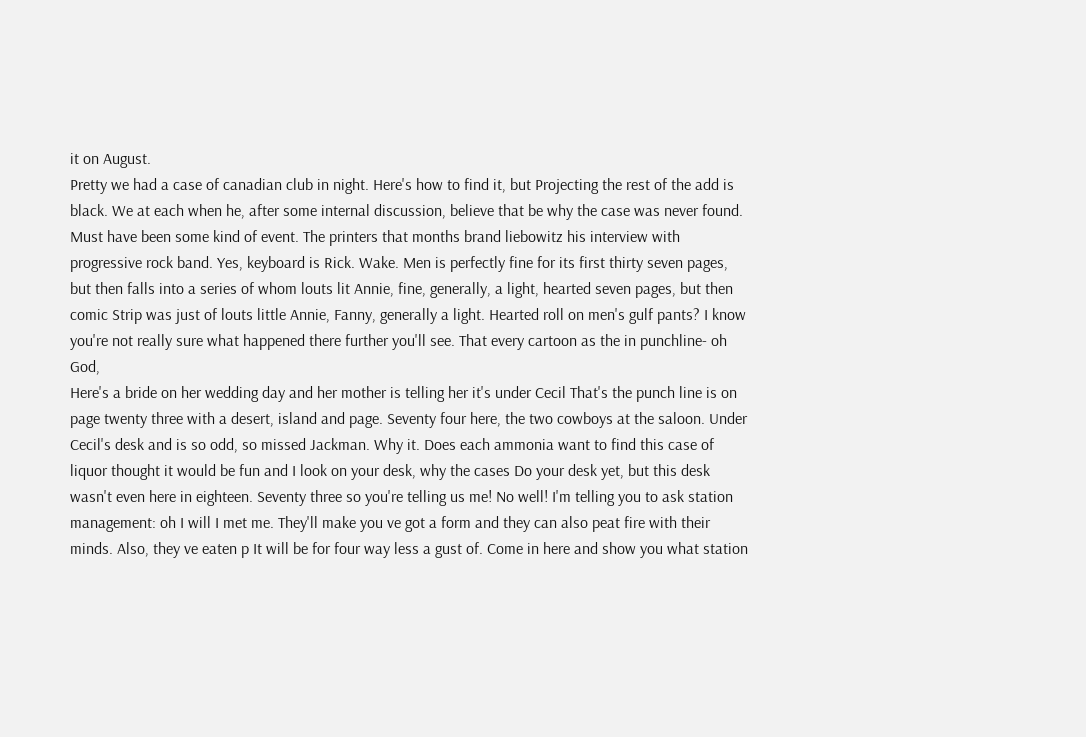it on August.
Pretty we had a case of canadian club in night. Here's how to find it, but Projecting the rest of the add is black. We at each when he, after some internal discussion, believe that be why the case was never found. Must have been some kind of event. The printers that months brand liebowitz his interview with progressive rock band. Yes, keyboard is Rick. Wake. Men is perfectly fine for its first thirty seven pages, but then falls into a series of whom louts lit Annie, fine, generally, a light, hearted seven pages, but then comic Strip was just of louts little Annie, Fanny, generally a light. Hearted roll on men's gulf pants? I know you're not really sure what happened there further you'll see. That every cartoon as the in punchline- oh God,
Here's a bride on her wedding day and her mother is telling her it's under Cecil That's the punch line is on page twenty three with a desert, island and page. Seventy four here, the two cowboys at the saloon. Under Cecil's desk and is so odd, so missed Jackman. Why it. Does each ammonia want to find this case of liquor thought it would be fun and I look on your desk, why the cases Do your desk yet, but this desk wasn't even here in eighteen. Seventy three so you're telling us me! No well! I'm telling you to ask station management: oh I will I met me. They'll make you ve got a form and they can also peat fire with their minds. Also, they ve eaten p It will be for four way less a gust of. Come in here and show you what station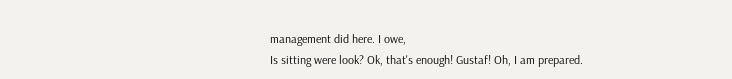management did here. I owe,
Is sitting were look? Ok, that's enough! Gustaf! Oh, I am prepared.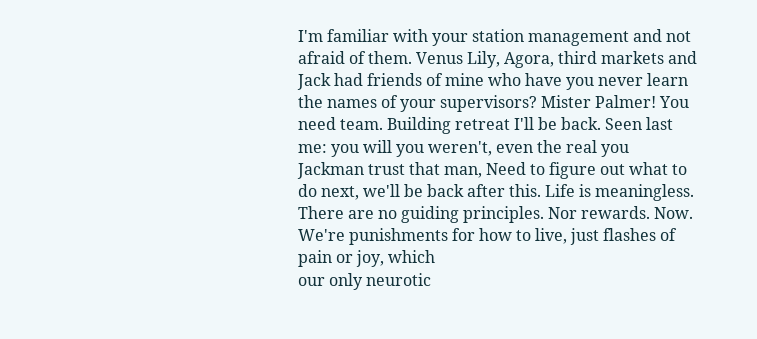I'm familiar with your station management and not afraid of them. Venus Lily, Agora, third markets and Jack had friends of mine who have you never learn the names of your supervisors? Mister Palmer! You need team. Building retreat I'll be back. Seen last me: you will you weren't, even the real you Jackman trust that man, Need to figure out what to do next, we'll be back after this. Life is meaningless. There are no guiding principles. Nor rewards. Now. We're punishments for how to live, just flashes of pain or joy, which
our only neurotic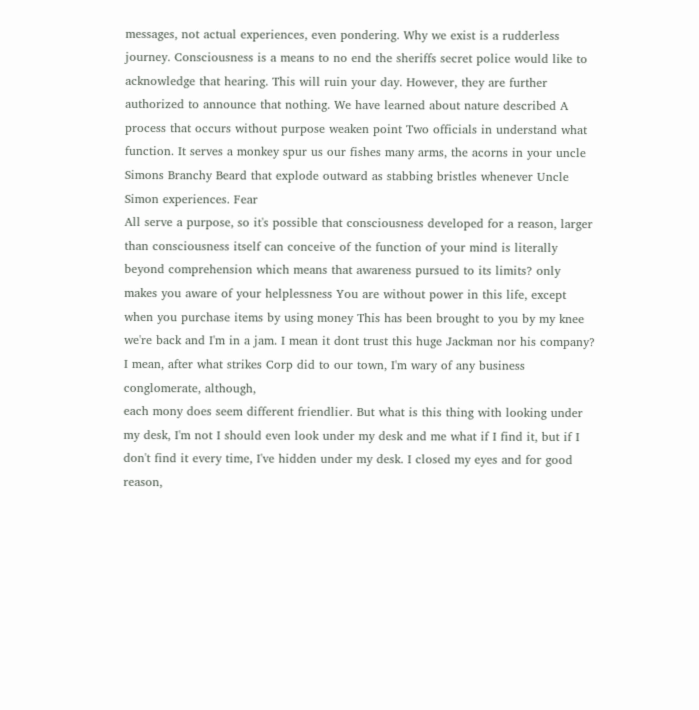messages, not actual experiences, even pondering. Why we exist is a rudderless journey. Consciousness is a means to no end the sheriffs secret police would like to acknowledge that hearing. This will ruin your day. However, they are further authorized to announce that nothing. We have learned about nature described A process that occurs without purpose weaken point Two officials in understand what function. It serves a monkey spur us our fishes many arms, the acorns in your uncle Simons Branchy Beard that explode outward as stabbing bristles whenever Uncle Simon experiences. Fear
All serve a purpose, so it's possible that consciousness developed for a reason, larger than consciousness itself can conceive of the function of your mind is literally beyond comprehension which means that awareness pursued to its limits? only makes you aware of your helplessness You are without power in this life, except when you purchase items by using money This has been brought to you by my knee we're back and I'm in a jam. I mean it dont trust this huge Jackman nor his company? I mean, after what strikes Corp did to our town, I'm wary of any business conglomerate, although,
each mony does seem different friendlier. But what is this thing with looking under my desk, I'm not I should even look under my desk and me what if I find it, but if I don't find it every time, I've hidden under my desk. I closed my eyes and for good reason,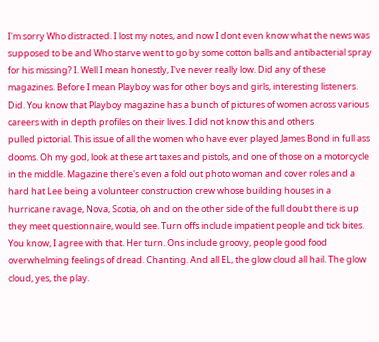I'm sorry Who distracted. I lost my notes, and now I dont even know what the news was supposed to be and Who starve went to go by some cotton balls and antibacterial spray for his missing? I. Well I mean honestly, I've never really low. Did any of these magazines. Before I mean Playboy was for other boys and girls, interesting listeners. Did. You know that Playboy magazine has a bunch of pictures of women across various careers with in depth profiles on their lives. I did not know this and others
pulled pictorial. This issue of all the women who have ever played James Bond in full ass dooms. Oh my god, look at these art taxes and pistols, and one of those on a motorcycle in the middle. Magazine there's even a fold out photo woman and cover roles and a hard hat Lee being a volunteer construction crew whose building houses in a hurricane ravage, Nova, Scotia, oh and on the other side of the full doubt there is up they meet questionnaire, would see. Turn offs include impatient people and tick bites. You know, I agree with that. Her turn. Ons include groovy, people good food overwhelming feelings of dread. Chanting. And all EL, the glow cloud all hail. The glow cloud, yes, the play.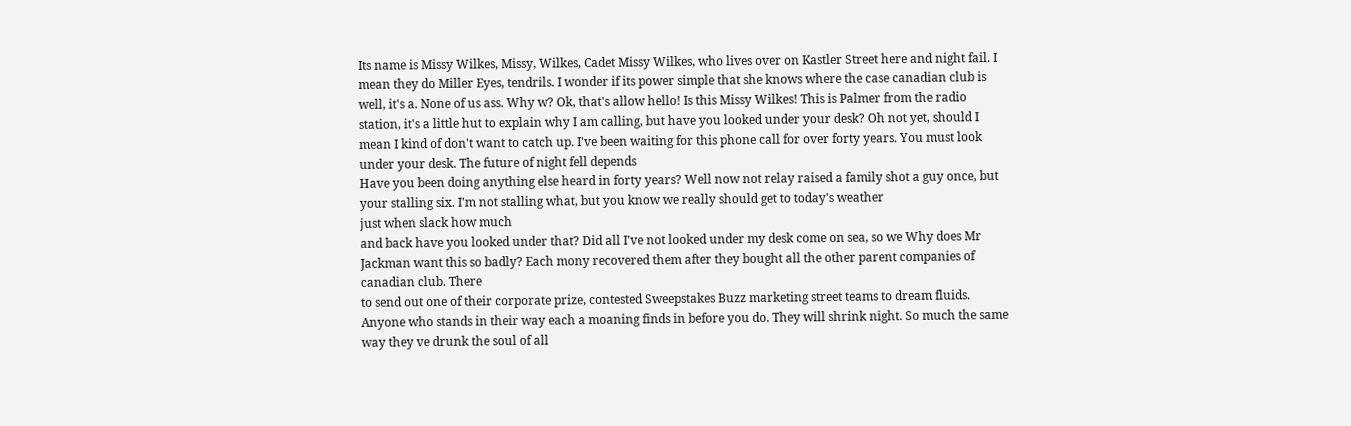Its name is Missy Wilkes, Missy, Wilkes, Cadet Missy Wilkes, who lives over on Kastler Street here and night fail. I mean they do Miller Eyes, tendrils. I wonder if its power simple that she knows where the case canadian club is well, it's a. None of us ass. Why w? Ok, that's allow hello! Is this Missy Wilkes! This is Palmer from the radio station, it's a little hut to explain why I am calling, but have you looked under your desk? Oh not yet, should I mean I kind of don't want to catch up. I've been waiting for this phone call for over forty years. You must look under your desk. The future of night fell depends
Have you been doing anything else heard in forty years? Well now not relay raised a family shot a guy once, but your stalling six. I'm not stalling what, but you know we really should get to today's weather
just when slack how much
and back have you looked under that? Did all I've not looked under my desk come on sea, so we Why does Mr Jackman want this so badly? Each mony recovered them after they bought all the other parent companies of canadian club. There
to send out one of their corporate prize, contested Sweepstakes Buzz marketing street teams to dream fluids. Anyone who stands in their way each a moaning finds in before you do. They will shrink night. So much the same way they ve drunk the soul of all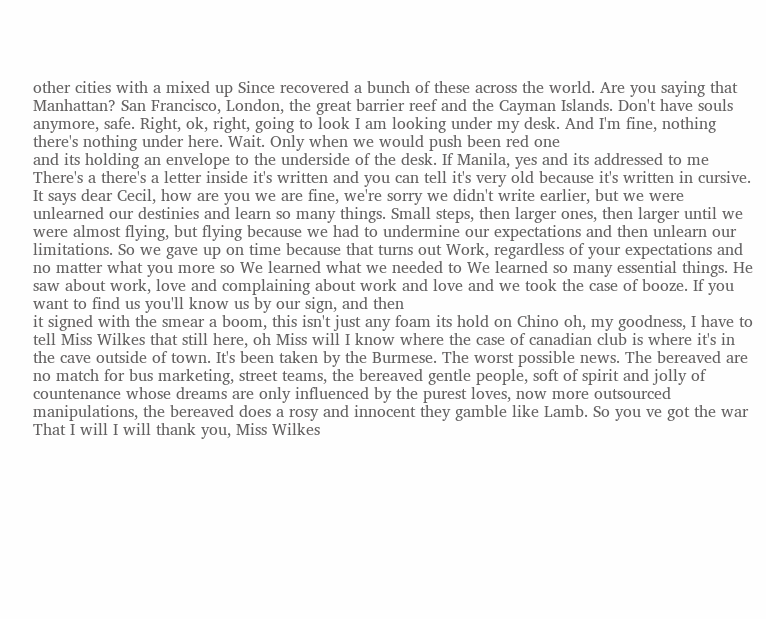other cities with a mixed up Since recovered a bunch of these across the world. Are you saying that Manhattan? San Francisco, London, the great barrier reef and the Cayman Islands. Don't have souls anymore, safe. Right, ok, right, going to look I am looking under my desk. And I'm fine, nothing there's nothing under here. Wait. Only when we would push been red one
and its holding an envelope to the underside of the desk. If Manila, yes and its addressed to me There's a there's a letter inside it's written and you can tell it's very old because it's written in cursive. It says dear Cecil, how are you we are fine, we're sorry we didn't write earlier, but we were unlearned our destinies and learn so many things. Small steps, then larger ones, then larger until we were almost flying, but flying because we had to undermine our expectations and then unlearn our limitations. So we gave up on time because that turns out Work, regardless of your expectations and no matter what you more so We learned what we needed to We learned so many essential things. He saw about work, love and complaining about work and love and we took the case of booze. If you want to find us you'll know us by our sign, and then
it signed with the smear a boom, this isn't just any foam its hold on Chino oh, my goodness, I have to tell Miss Wilkes that still here, oh Miss will I know where the case of canadian club is where it's in the cave outside of town. It's been taken by the Burmese. The worst possible news. The bereaved are no match for bus marketing, street teams, the bereaved gentle people, soft of spirit and jolly of countenance whose dreams are only influenced by the purest loves, now more outsourced manipulations, the bereaved does a rosy and innocent they gamble like Lamb. So you ve got the war
That I will I will thank you, Miss Wilkes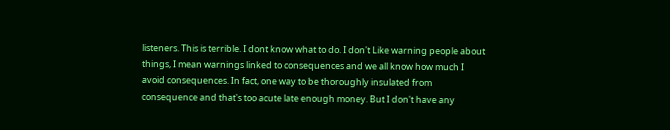listeners. This is terrible. I dont know what to do. I don't Like warning people about things, I mean warnings linked to consequences and we all know how much I avoid consequences. In fact, one way to be thoroughly insulated from consequence and that's too acute late enough money. But I don't have any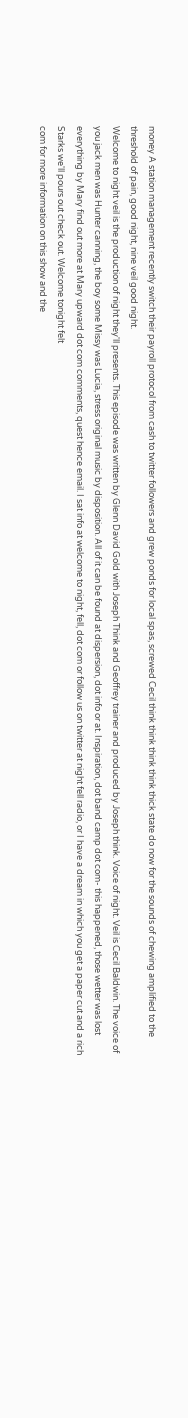money A station management recently switch their payroll protocol from cash to twitter followers and grew ponds for local spas, screwed Cecil think think think think thick state do now for the sounds of chewing amplified to the threshold of pain, good night, nine veil good night.
Welcome to night veil is the production of night they'll presents. This episode was written by Glenn David Gold with Joseph Think and Geoffrey trainer and produced by Joseph think. Voice of night. Veil is Cecil Baldwin. The voice of you jack men was Hunter canning, the boy some Missy was Lucia, stress original music by disposition. All of it can be found at dispersion, dot info or at. Inspiration, dot band camp dot com- this happened, those wetter was lost everything by Mary find out more at Mary upward dot com comments, quest hence email. I sat info at welcome to night, fell, dot com or follow us on twitter at night fell radio, or I have a dream in which you get a paper cut and a rich Starks we'll pours out check out. Welcome tonight felt
com for more information on this show and the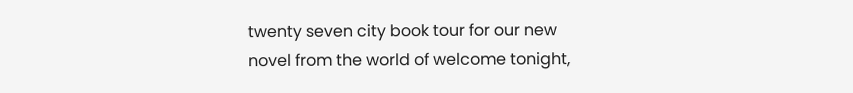twenty seven city book tour for our new novel from the world of welcome tonight,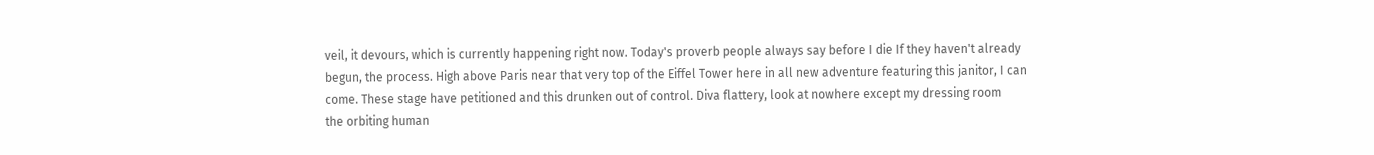veil, it devours, which is currently happening right now. Today's proverb people always say before I die If they haven't already begun, the process. High above Paris near that very top of the Eiffel Tower here in all new adventure featuring this janitor, I can come. These stage have petitioned and this drunken out of control. Diva flattery, look at nowhere except my dressing room
the orbiting human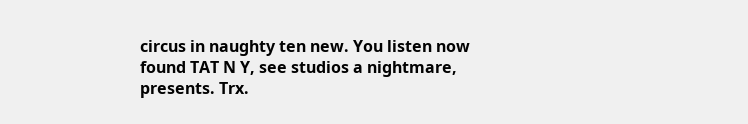circus in naughty ten new. You listen now found TAT N Y, see studios a nightmare, presents. Trx.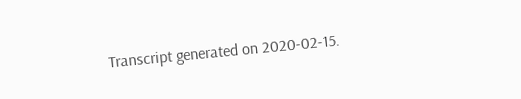Transcript generated on 2020-02-15.